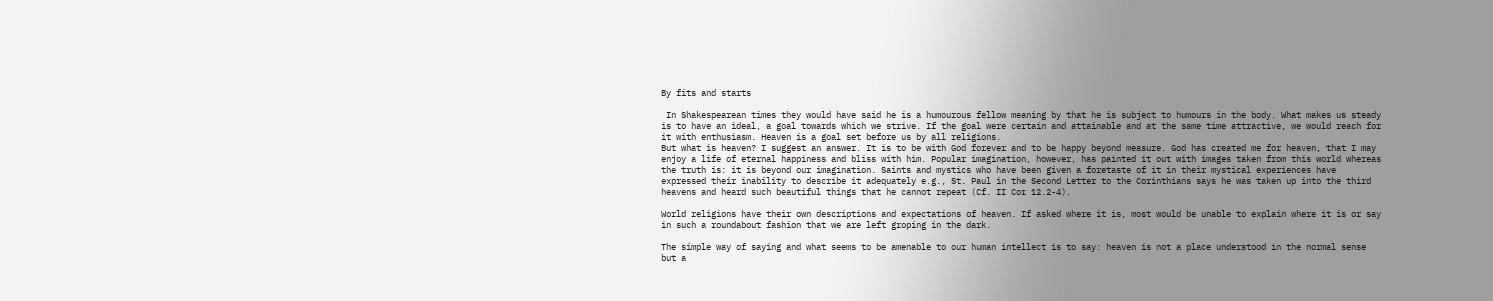By fits and starts

 In Shakespearean times they would have said he is a humourous fellow meaning by that he is subject to humours in the body. What makes us steady is to have an ideal, a goal towards which we strive. If the goal were certain and attainable and at the same time attractive, we would reach for it with enthusiasm. Heaven is a goal set before us by all religions.
But what is heaven? I suggest an answer. It is to be with God forever and to be happy beyond measure. God has created me for heaven, that I may enjoy a life of eternal happiness and bliss with him. Popular imagination, however, has painted it out with images taken from this world whereas the truth is: it is beyond our imagination. Saints and mystics who have been given a foretaste of it in their mystical experiences have expressed their inability to describe it adequately e.g., St. Paul in the Second Letter to the Corinthians says he was taken up into the third heavens and heard such beautiful things that he cannot repeat (Cf. II Cor 12.2-4).

World religions have their own descriptions and expectations of heaven. If asked where it is, most would be unable to explain where it is or say in such a roundabout fashion that we are left groping in the dark.

The simple way of saying and what seems to be amenable to our human intellect is to say: heaven is not a place understood in the normal sense but a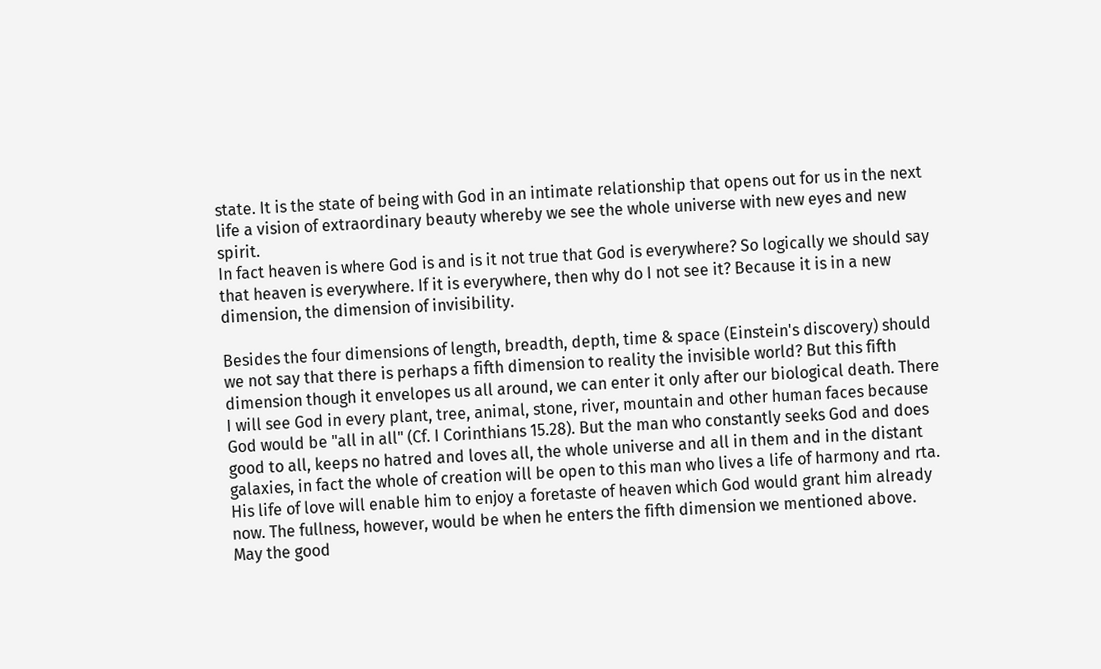state. It is the state of being with God in an intimate relationship that opens out for us in the next life a vision of extraordinary beauty whereby we see the whole universe with new eyes and new spirit.
In fact heaven is where God is and is it not true that God is everywhere? So logically we should say that heaven is everywhere. If it is everywhere, then why do I not see it? Because it is in a new dimension, the dimension of invisibility.

Besides the four dimensions of length, breadth, depth, time & space (Einstein's discovery) should we not say that there is perhaps a fifth dimension to reality the invisible world? But this fifth dimension though it envelopes us all around, we can enter it only after our biological death. There I will see God in every plant, tree, animal, stone, river, mountain and other human faces because God would be "all in all" (Cf. I Corinthians 15.28). But the man who constantly seeks God and does good to all, keeps no hatred and loves all, the whole universe and all in them and in the distant galaxies, in fact the whole of creation will be open to this man who lives a life of harmony and rta.
His life of love will enable him to enjoy a foretaste of heaven which God would grant him already now. The fullness, however, would be when he enters the fifth dimension we mentioned above. May the good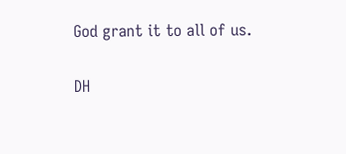God grant it to all of us.

DH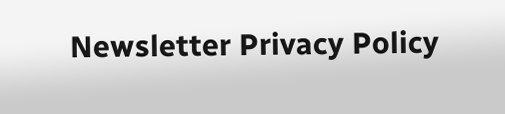Newsletter Privacy Policy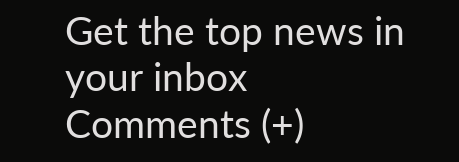Get the top news in your inbox
Comments (+)